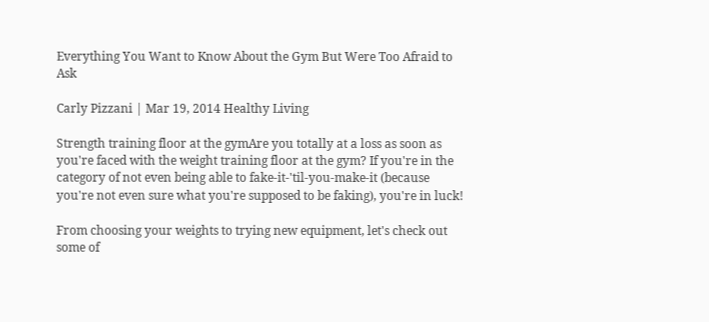Everything You Want to Know About the Gym But Were Too Afraid to Ask

Carly Pizzani | Mar 19, 2014 Healthy Living

Strength training floor at the gymAre you totally at a loss as soon as you're faced with the weight training floor at the gym? If you're in the category of not even being able to fake-it-'til-you-make-it (because you're not even sure what you're supposed to be faking), you're in luck!

From choosing your weights to trying new equipment, let's check out some of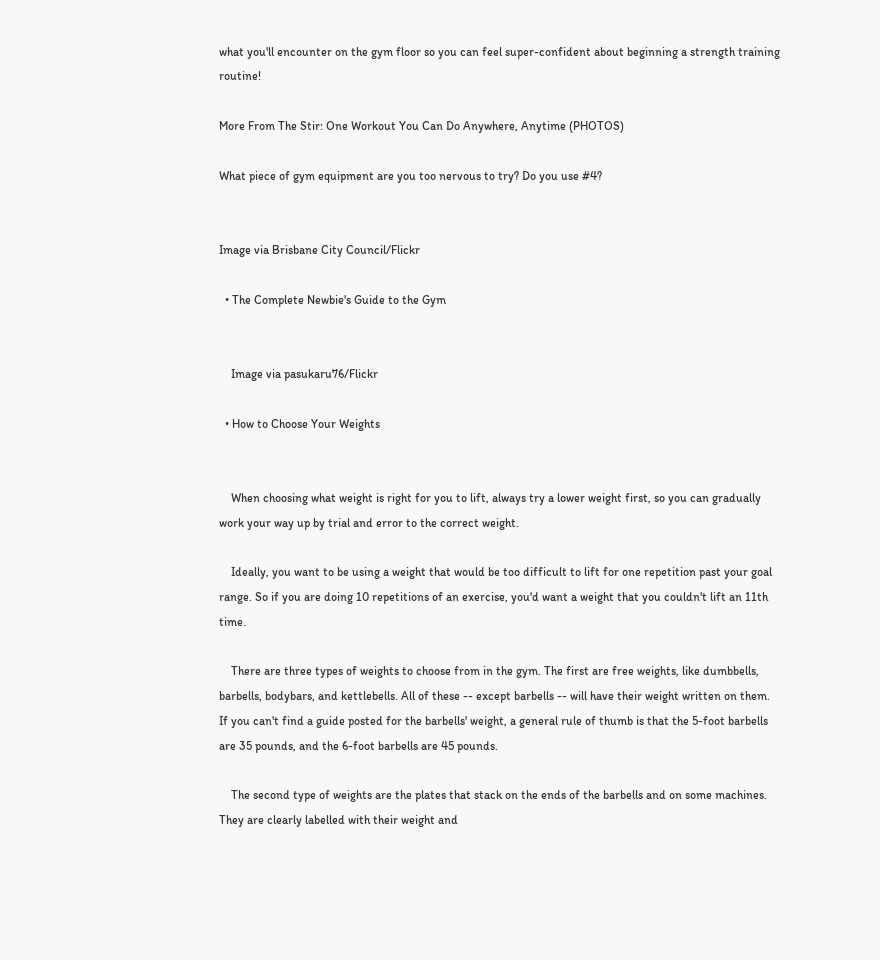what you'll encounter on the gym floor so you can feel super-confident about beginning a strength training routine!

More From The Stir: One Workout You Can Do Anywhere, Anytime (PHOTOS)

What piece of gym equipment are you too nervous to try? Do you use #4?


Image via Brisbane City Council/Flickr

  • The Complete Newbie's Guide to the Gym


    Image via pasukaru76/Flickr

  • How to Choose Your Weights


    When choosing what weight is right for you to lift, always try a lower weight first, so you can gradually work your way up by trial and error to the correct weight.

    Ideally, you want to be using a weight that would be too difficult to lift for one repetition past your goal range. So if you are doing 10 repetitions of an exercise, you'd want a weight that you couldn't lift an 11th time.

    There are three types of weights to choose from in the gym. The first are free weights, like dumbbells, barbells, bodybars, and kettlebells. All of these -- except barbells -- will have their weight written on them. If you can't find a guide posted for the barbells' weight, a general rule of thumb is that the 5-foot barbells are 35 pounds, and the 6-foot barbells are 45 pounds.

    The second type of weights are the plates that stack on the ends of the barbells and on some machines. They are clearly labelled with their weight and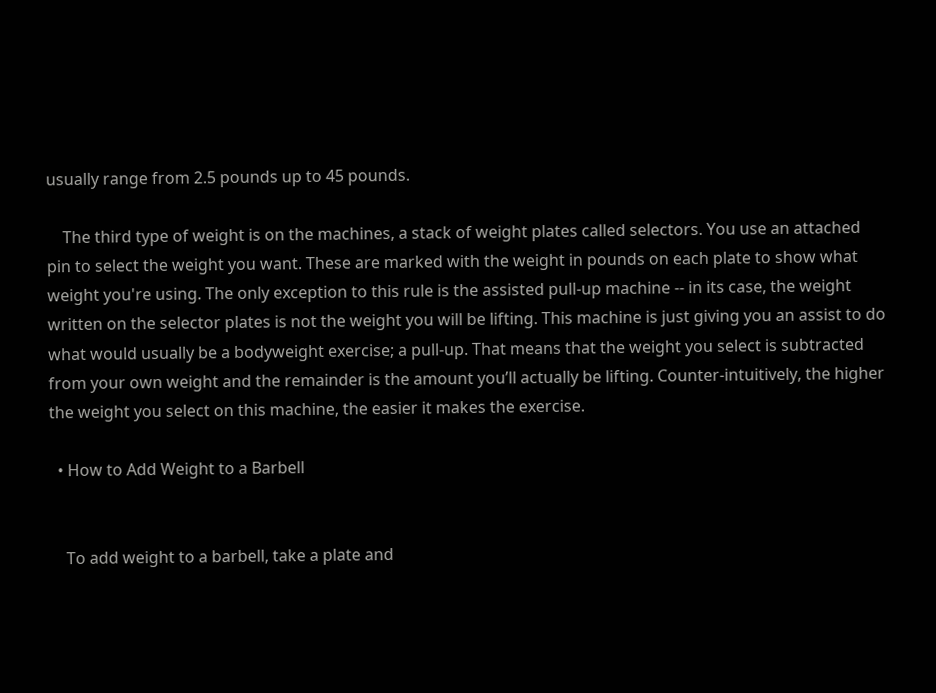usually range from 2.5 pounds up to 45 pounds.

    The third type of weight is on the machines, a stack of weight plates called selectors. You use an attached pin to select the weight you want. These are marked with the weight in pounds on each plate to show what weight you're using. The only exception to this rule is the assisted pull-up machine -- in its case, the weight written on the selector plates is not the weight you will be lifting. This machine is just giving you an assist to do what would usually be a bodyweight exercise; a pull-up. That means that the weight you select is subtracted from your own weight and the remainder is the amount you’ll actually be lifting. Counter-intuitively, the higher the weight you select on this machine, the easier it makes the exercise.

  • How to Add Weight to a Barbell


    To add weight to a barbell, take a plate and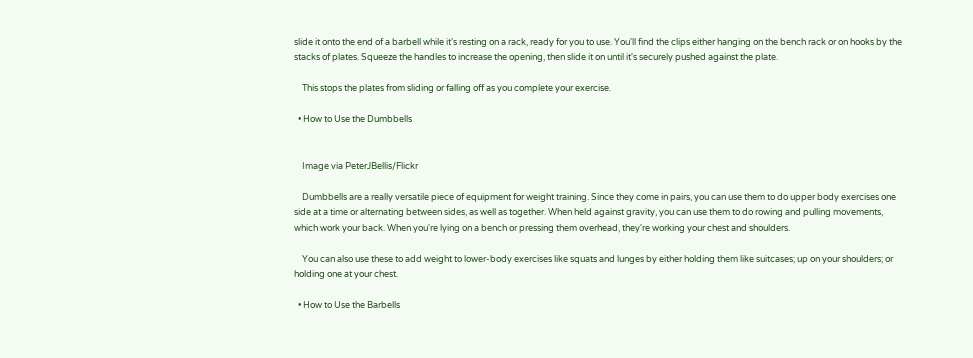slide it onto the end of a barbell while it's resting on a rack, ready for you to use. You'll find the clips either hanging on the bench rack or on hooks by the stacks of plates. Squeeze the handles to increase the opening, then slide it on until it's securely pushed against the plate.

    This stops the plates from sliding or falling off as you complete your exercise.

  • How to Use the Dumbbells


    Image via PeterJBellis/Flickr

    Dumbbells are a really versatile piece of equipment for weight training. Since they come in pairs, you can use them to do upper body exercises one side at a time or alternating between sides, as well as together. When held against gravity, you can use them to do rowing and pulling movements, which work your back. When you're lying on a bench or pressing them overhead, they're working your chest and shoulders.

    You can also use these to add weight to lower-body exercises like squats and lunges by either holding them like suitcases; up on your shoulders; or holding one at your chest.

  • How to Use the Barbells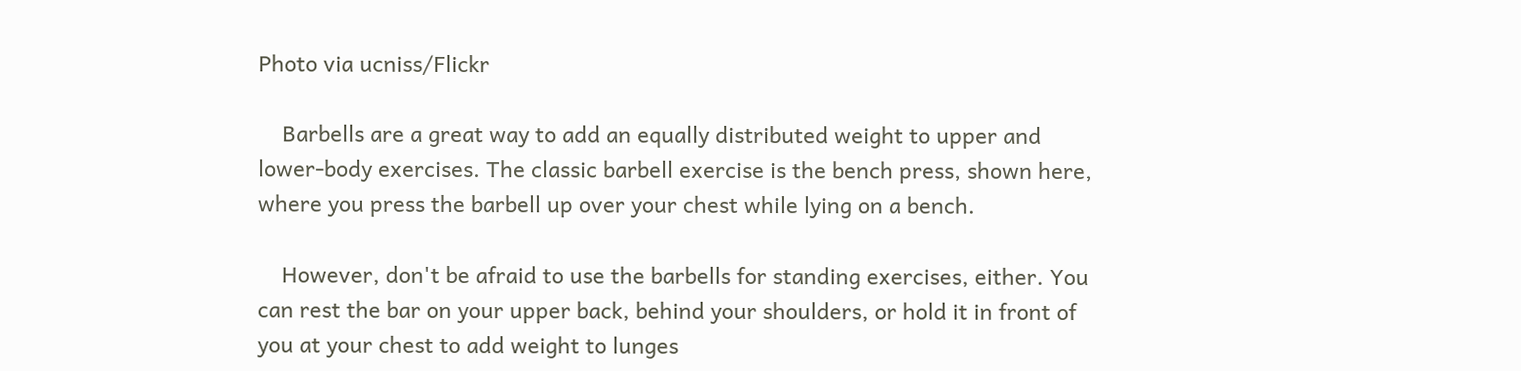Photo via ucniss/Flickr

    Barbells are a great way to add an equally distributed weight to upper and lower-body exercises. The classic barbell exercise is the bench press, shown here, where you press the barbell up over your chest while lying on a bench.

    However, don't be afraid to use the barbells for standing exercises, either. You can rest the bar on your upper back, behind your shoulders, or hold it in front of you at your chest to add weight to lunges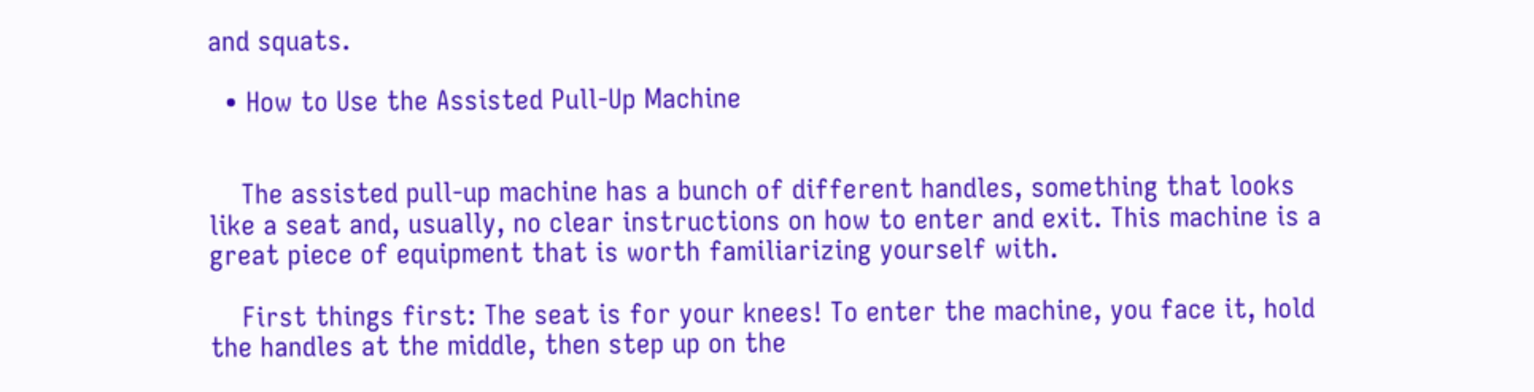and squats.

  • How to Use the Assisted Pull-Up Machine


    The assisted pull-up machine has a bunch of different handles, something that looks like a seat and, usually, no clear instructions on how to enter and exit. This machine is a great piece of equipment that is worth familiarizing yourself with.

    First things first: The seat is for your knees! To enter the machine, you face it, hold the handles at the middle, then step up on the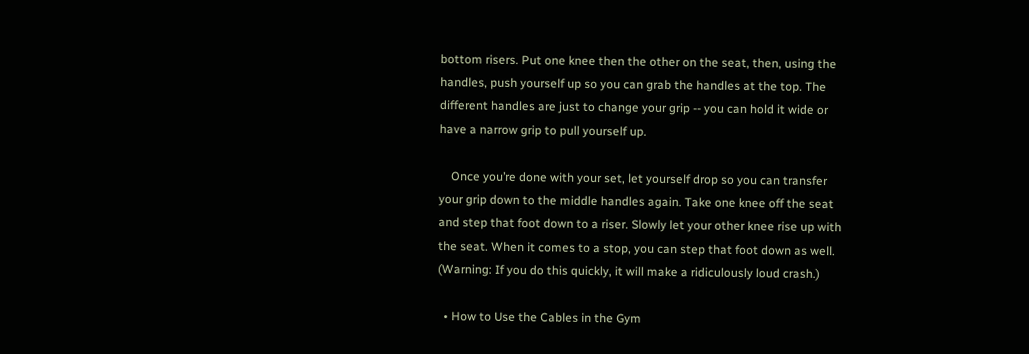bottom risers. Put one knee then the other on the seat, then, using the handles, push yourself up so you can grab the handles at the top. The different handles are just to change your grip -- you can hold it wide or have a narrow grip to pull yourself up.

    Once you’re done with your set, let yourself drop so you can transfer your grip down to the middle handles again. Take one knee off the seat and step that foot down to a riser. Slowly let your other knee rise up with the seat. When it comes to a stop, you can step that foot down as well. (Warning: If you do this quickly, it will make a ridiculously loud crash.)

  • How to Use the Cables in the Gym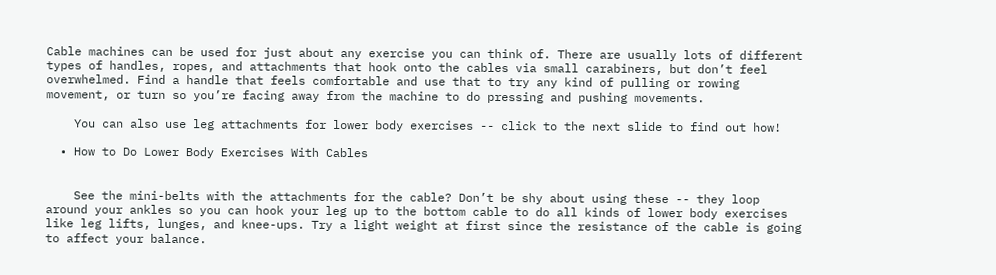Cable machines can be used for just about any exercise you can think of. There are usually lots of different types of handles, ropes, and attachments that hook onto the cables via small carabiners, but don’t feel overwhelmed. Find a handle that feels comfortable and use that to try any kind of pulling or rowing movement, or turn so you’re facing away from the machine to do pressing and pushing movements.

    You can also use leg attachments for lower body exercises -- click to the next slide to find out how!

  • How to Do Lower Body Exercises With Cables


    See the mini-belts with the attachments for the cable? Don’t be shy about using these -- they loop around your ankles so you can hook your leg up to the bottom cable to do all kinds of lower body exercises like leg lifts, lunges, and knee-ups. Try a light weight at first since the resistance of the cable is going to affect your balance.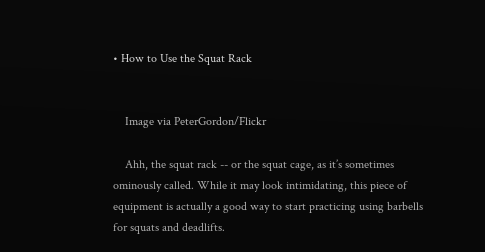• How to Use the Squat Rack


    Image via PeterGordon/Flickr

    Ahh, the squat rack -- or the squat cage, as it’s sometimes ominously called. While it may look intimidating, this piece of equipment is actually a good way to start practicing using barbells for squats and deadlifts.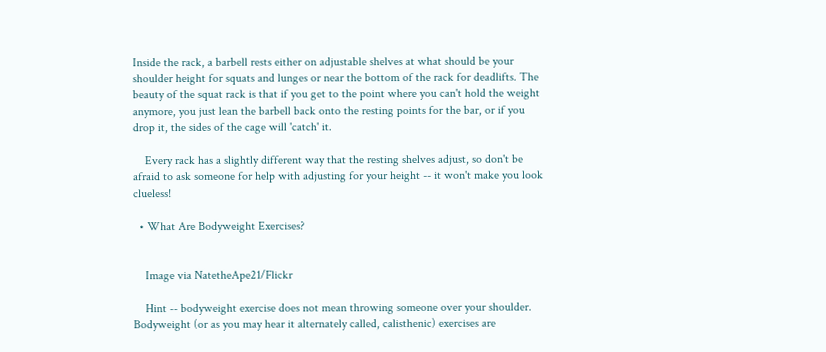Inside the rack, a barbell rests either on adjustable shelves at what should be your shoulder height for squats and lunges or near the bottom of the rack for deadlifts. The beauty of the squat rack is that if you get to the point where you can't hold the weight anymore, you just lean the barbell back onto the resting points for the bar, or if you drop it, the sides of the cage will 'catch' it.

    Every rack has a slightly different way that the resting shelves adjust, so don't be afraid to ask someone for help with adjusting for your height -- it won't make you look clueless!

  • What Are Bodyweight Exercises?


    Image via NatetheApe21/Flickr

    Hint -- bodyweight exercise does not mean throwing someone over your shoulder. Bodyweight (or as you may hear it alternately called, calisthenic) exercises are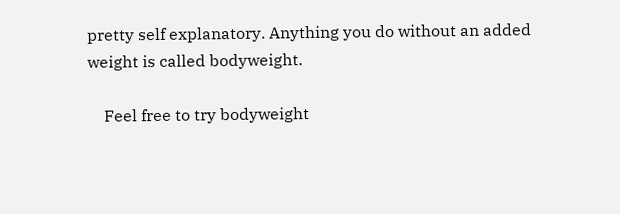pretty self explanatory. Anything you do without an added weight is called bodyweight.

    Feel free to try bodyweight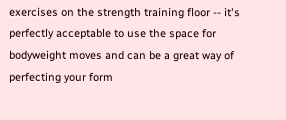exercises on the strength training floor -- it's perfectly acceptable to use the space for bodyweight moves and can be a great way of perfecting your form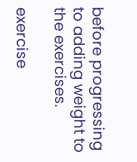before progressing to adding weight to the exercises.

exercise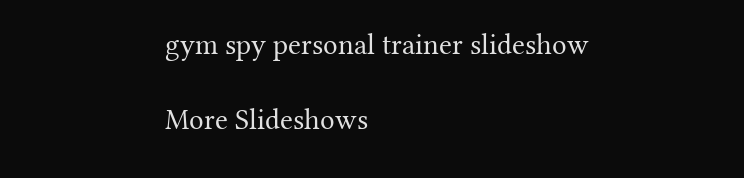gym spy personal trainer slideshow

More Slideshows